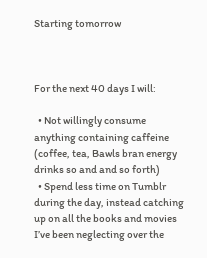Starting tomorrow



For the next 40 days I will:

  • Not willingly consume anything containing caffeine (coffee, tea, Bawls bran energy drinks so and and so forth)
  • Spend less time on Tumblr during the day, instead catching up on all the books and movies I’ve been neglecting over the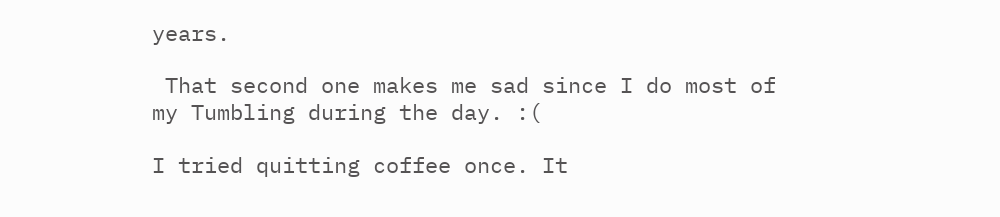years.

 That second one makes me sad since I do most of my Tumbling during the day. :(

I tried quitting coffee once. It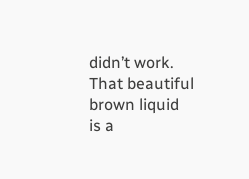didn’t work. That beautiful brown liquid is a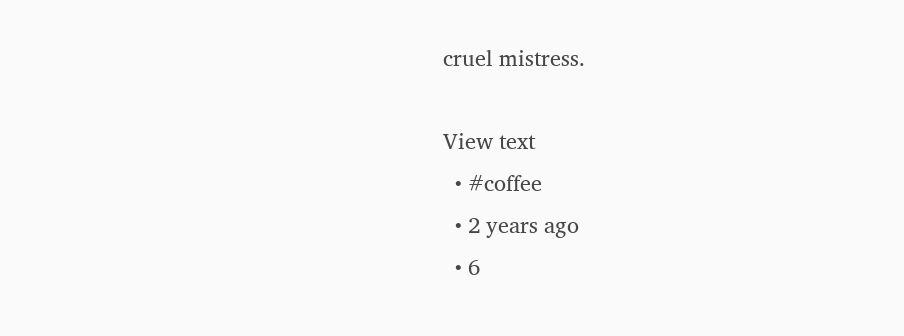cruel mistress.

View text
  • #coffee
  • 2 years ago
  • 6